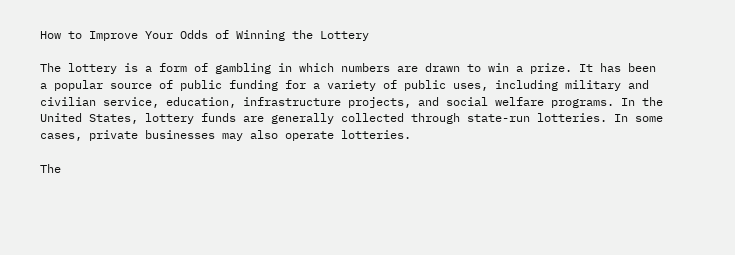How to Improve Your Odds of Winning the Lottery

The lottery is a form of gambling in which numbers are drawn to win a prize. It has been a popular source of public funding for a variety of public uses, including military and civilian service, education, infrastructure projects, and social welfare programs. In the United States, lottery funds are generally collected through state-run lotteries. In some cases, private businesses may also operate lotteries.

The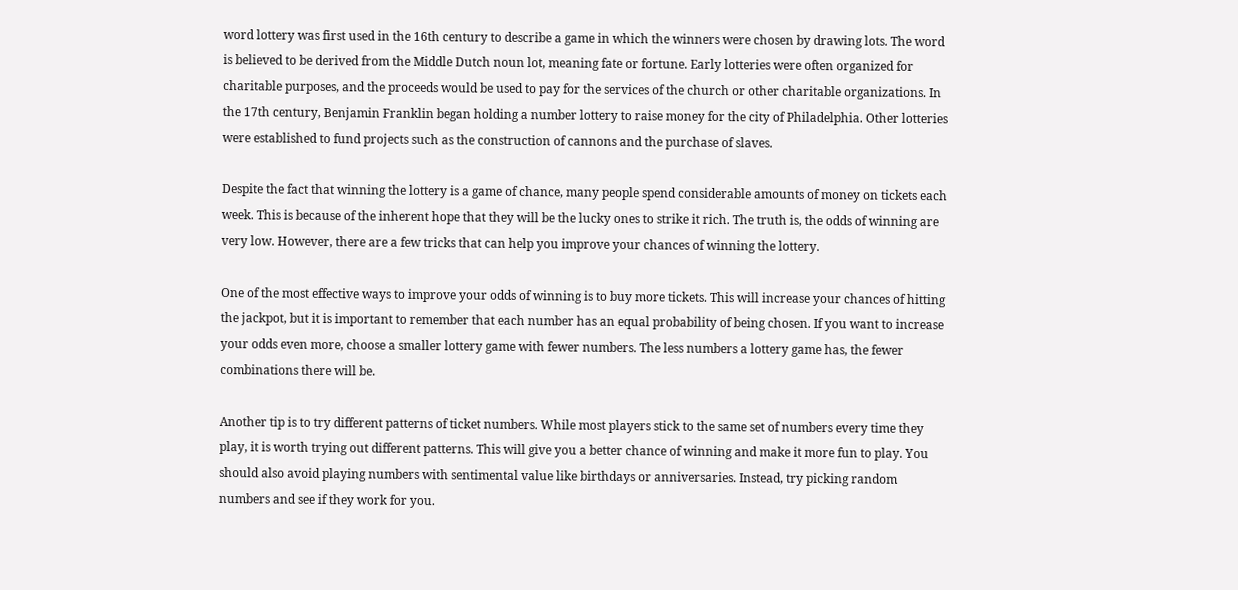word lottery was first used in the 16th century to describe a game in which the winners were chosen by drawing lots. The word is believed to be derived from the Middle Dutch noun lot, meaning fate or fortune. Early lotteries were often organized for charitable purposes, and the proceeds would be used to pay for the services of the church or other charitable organizations. In the 17th century, Benjamin Franklin began holding a number lottery to raise money for the city of Philadelphia. Other lotteries were established to fund projects such as the construction of cannons and the purchase of slaves.

Despite the fact that winning the lottery is a game of chance, many people spend considerable amounts of money on tickets each week. This is because of the inherent hope that they will be the lucky ones to strike it rich. The truth is, the odds of winning are very low. However, there are a few tricks that can help you improve your chances of winning the lottery.

One of the most effective ways to improve your odds of winning is to buy more tickets. This will increase your chances of hitting the jackpot, but it is important to remember that each number has an equal probability of being chosen. If you want to increase your odds even more, choose a smaller lottery game with fewer numbers. The less numbers a lottery game has, the fewer combinations there will be.

Another tip is to try different patterns of ticket numbers. While most players stick to the same set of numbers every time they play, it is worth trying out different patterns. This will give you a better chance of winning and make it more fun to play. You should also avoid playing numbers with sentimental value like birthdays or anniversaries. Instead, try picking random numbers and see if they work for you.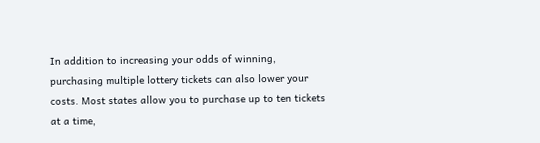In addition to increasing your odds of winning, purchasing multiple lottery tickets can also lower your costs. Most states allow you to purchase up to ten tickets at a time,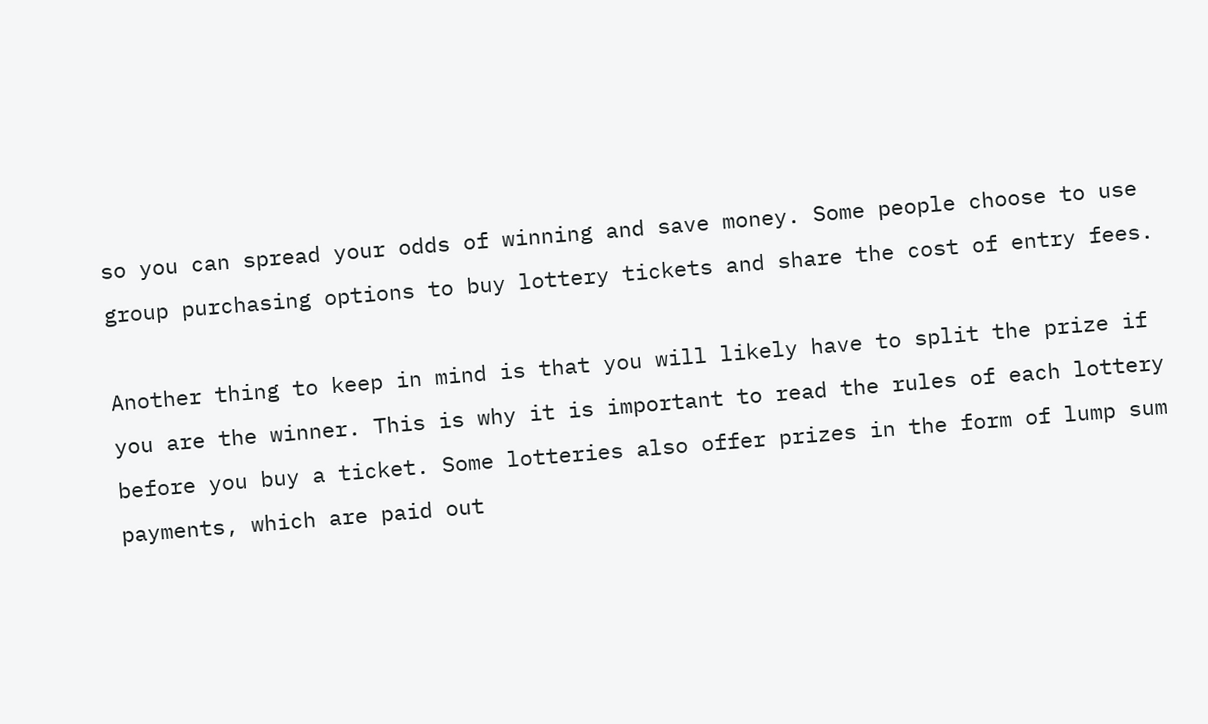so you can spread your odds of winning and save money. Some people choose to use group purchasing options to buy lottery tickets and share the cost of entry fees.

Another thing to keep in mind is that you will likely have to split the prize if you are the winner. This is why it is important to read the rules of each lottery before you buy a ticket. Some lotteries also offer prizes in the form of lump sum payments, which are paid out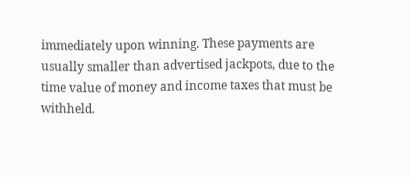immediately upon winning. These payments are usually smaller than advertised jackpots, due to the time value of money and income taxes that must be withheld.